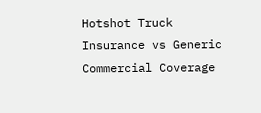Hotshot Truck Insurance vs Generic Commercial Coverage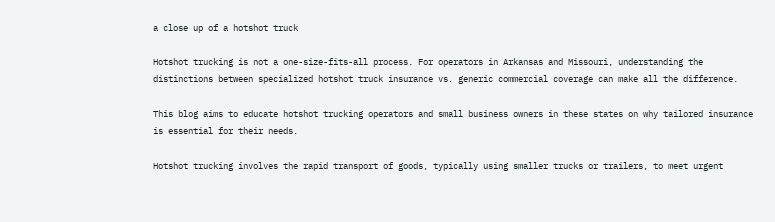a close up of a hotshot truck

Hotshot trucking is not a one-size-fits-all process. For operators in Arkansas and Missouri, understanding the distinctions between specialized hotshot truck insurance vs. generic commercial coverage can make all the difference.

This blog aims to educate hotshot trucking operators and small business owners in these states on why tailored insurance is essential for their needs.

Hotshot trucking involves the rapid transport of goods, typically using smaller trucks or trailers, to meet urgent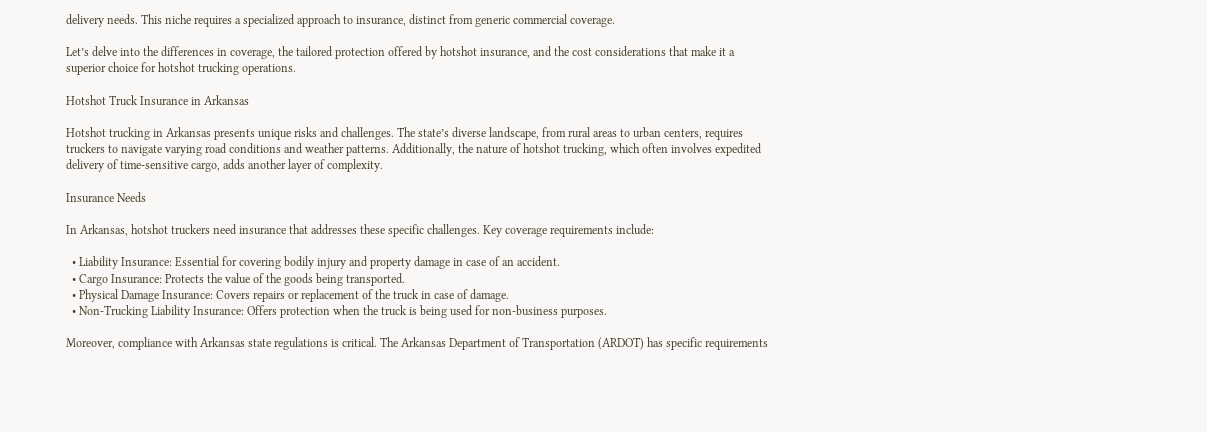delivery needs. This niche requires a specialized approach to insurance, distinct from generic commercial coverage.

Let’s delve into the differences in coverage, the tailored protection offered by hotshot insurance, and the cost considerations that make it a superior choice for hotshot trucking operations.

Hotshot Truck Insurance in Arkansas

Hotshot trucking in Arkansas presents unique risks and challenges. The state’s diverse landscape, from rural areas to urban centers, requires truckers to navigate varying road conditions and weather patterns. Additionally, the nature of hotshot trucking, which often involves expedited delivery of time-sensitive cargo, adds another layer of complexity.

Insurance Needs

In Arkansas, hotshot truckers need insurance that addresses these specific challenges. Key coverage requirements include:

  • Liability Insurance: Essential for covering bodily injury and property damage in case of an accident.
  • Cargo Insurance: Protects the value of the goods being transported.
  • Physical Damage Insurance: Covers repairs or replacement of the truck in case of damage.
  • Non-Trucking Liability Insurance: Offers protection when the truck is being used for non-business purposes.

Moreover, compliance with Arkansas state regulations is critical. The Arkansas Department of Transportation (ARDOT) has specific requirements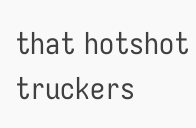that hotshot truckers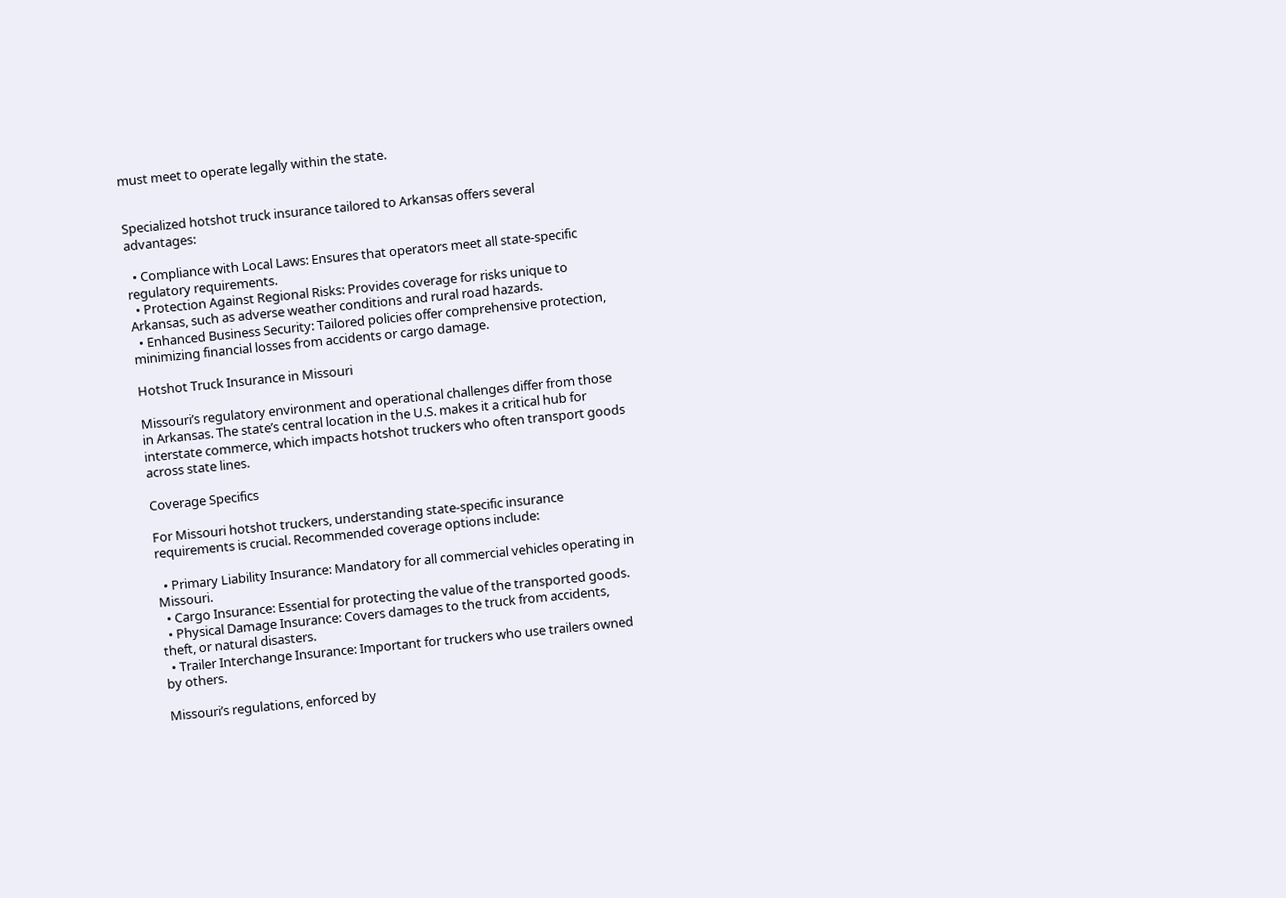must meet to operate legally within the state.


Specialized hotshot truck insurance tailored to Arkansas offers several advantages:

  • Compliance with Local Laws: Ensures that operators meet all state-specific regulatory requirements.
  • Protection Against Regional Risks: Provides coverage for risks unique to Arkansas, such as adverse weather conditions and rural road hazards.
  • Enhanced Business Security: Tailored policies offer comprehensive protection, minimizing financial losses from accidents or cargo damage.

Hotshot Truck Insurance in Missouri

Missouri’s regulatory environment and operational challenges differ from those in Arkansas. The state’s central location in the U.S. makes it a critical hub for interstate commerce, which impacts hotshot truckers who often transport goods across state lines.

Coverage Specifics

For Missouri hotshot truckers, understanding state-specific insurance requirements is crucial. Recommended coverage options include:

  • Primary Liability Insurance: Mandatory for all commercial vehicles operating in Missouri.
  • Cargo Insurance: Essential for protecting the value of the transported goods.
  • Physical Damage Insurance: Covers damages to the truck from accidents, theft, or natural disasters.
  • Trailer Interchange Insurance: Important for truckers who use trailers owned by others.

Missouri’s regulations, enforced by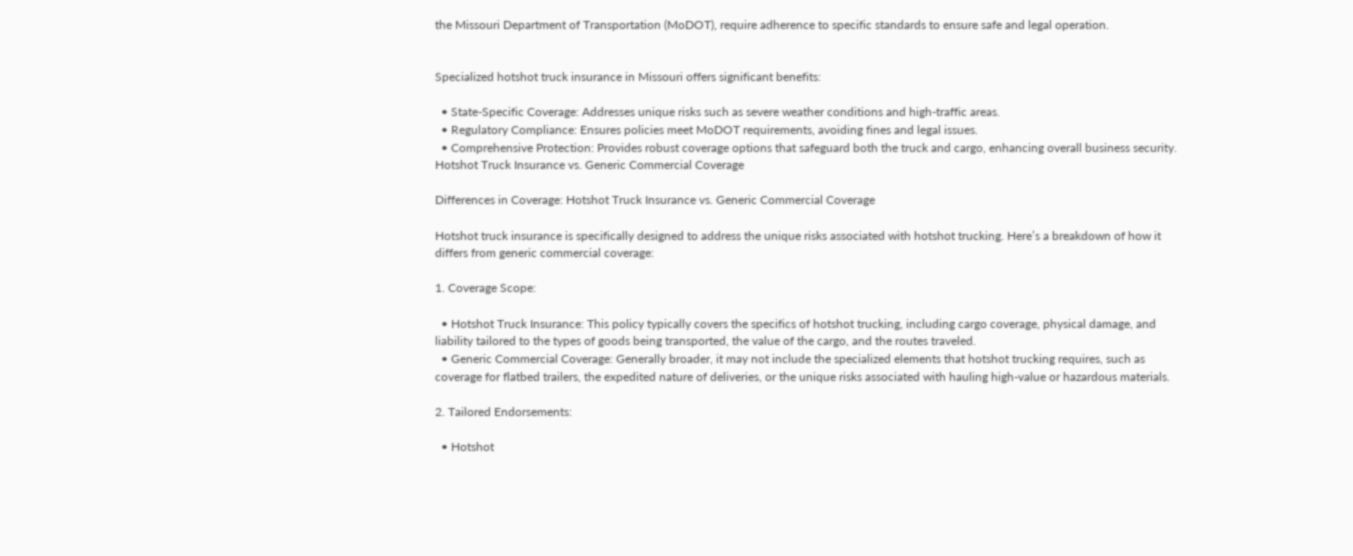the Missouri Department of Transportation (MoDOT), require adherence to specific standards to ensure safe and legal operation.


Specialized hotshot truck insurance in Missouri offers significant benefits:

  • State-Specific Coverage: Addresses unique risks such as severe weather conditions and high-traffic areas.
  • Regulatory Compliance: Ensures policies meet MoDOT requirements, avoiding fines and legal issues.
  • Comprehensive Protection: Provides robust coverage options that safeguard both the truck and cargo, enhancing overall business security.
Hotshot Truck Insurance vs. Generic Commercial Coverage

Differences in Coverage: Hotshot Truck Insurance vs. Generic Commercial Coverage

Hotshot truck insurance is specifically designed to address the unique risks associated with hotshot trucking. Here’s a breakdown of how it differs from generic commercial coverage:

1. Coverage Scope:

  • Hotshot Truck Insurance: This policy typically covers the specifics of hotshot trucking, including cargo coverage, physical damage, and liability tailored to the types of goods being transported, the value of the cargo, and the routes traveled.
  • Generic Commercial Coverage: Generally broader, it may not include the specialized elements that hotshot trucking requires, such as coverage for flatbed trailers, the expedited nature of deliveries, or the unique risks associated with hauling high-value or hazardous materials.

2. Tailored Endorsements:

  • Hotshot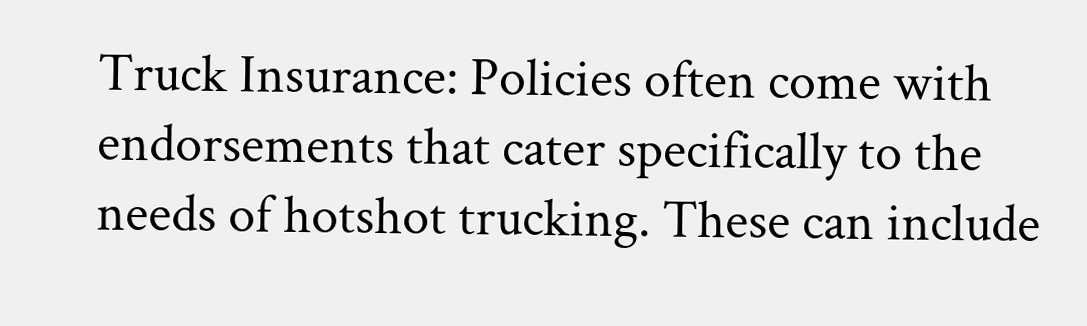Truck Insurance: Policies often come with endorsements that cater specifically to the needs of hotshot trucking. These can include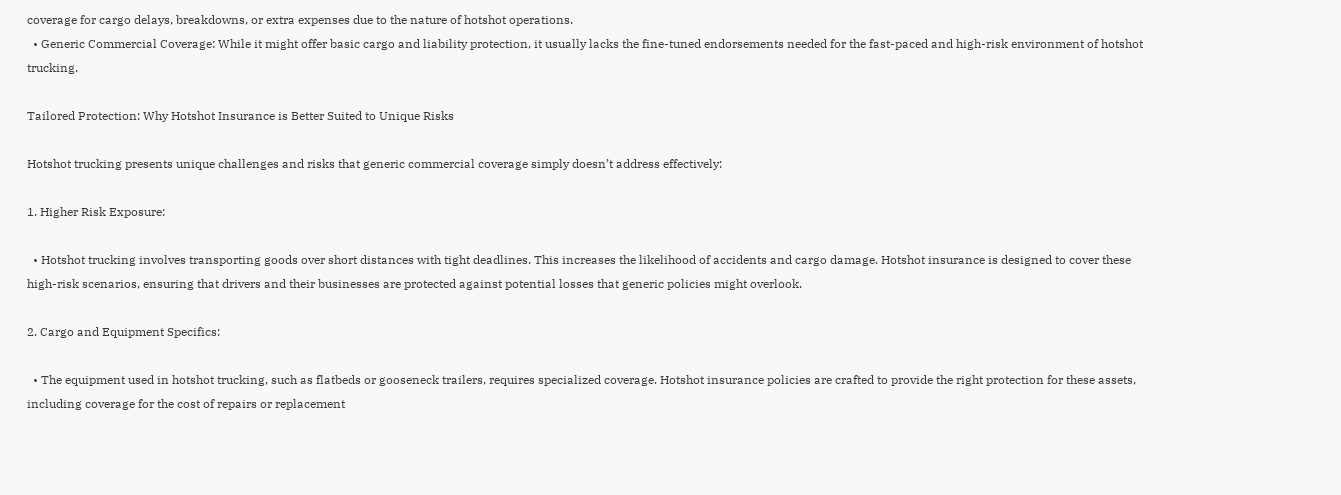coverage for cargo delays, breakdowns, or extra expenses due to the nature of hotshot operations.
  • Generic Commercial Coverage: While it might offer basic cargo and liability protection, it usually lacks the fine-tuned endorsements needed for the fast-paced and high-risk environment of hotshot trucking.

Tailored Protection: Why Hotshot Insurance is Better Suited to Unique Risks

Hotshot trucking presents unique challenges and risks that generic commercial coverage simply doesn’t address effectively:

1. Higher Risk Exposure:

  • Hotshot trucking involves transporting goods over short distances with tight deadlines. This increases the likelihood of accidents and cargo damage. Hotshot insurance is designed to cover these high-risk scenarios, ensuring that drivers and their businesses are protected against potential losses that generic policies might overlook.

2. Cargo and Equipment Specifics:

  • The equipment used in hotshot trucking, such as flatbeds or gooseneck trailers, requires specialized coverage. Hotshot insurance policies are crafted to provide the right protection for these assets, including coverage for the cost of repairs or replacement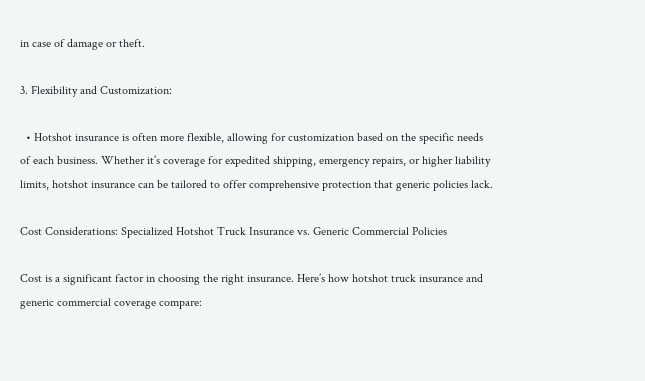in case of damage or theft.

3. Flexibility and Customization:

  • Hotshot insurance is often more flexible, allowing for customization based on the specific needs of each business. Whether it’s coverage for expedited shipping, emergency repairs, or higher liability limits, hotshot insurance can be tailored to offer comprehensive protection that generic policies lack.

Cost Considerations: Specialized Hotshot Truck Insurance vs. Generic Commercial Policies

Cost is a significant factor in choosing the right insurance. Here’s how hotshot truck insurance and generic commercial coverage compare: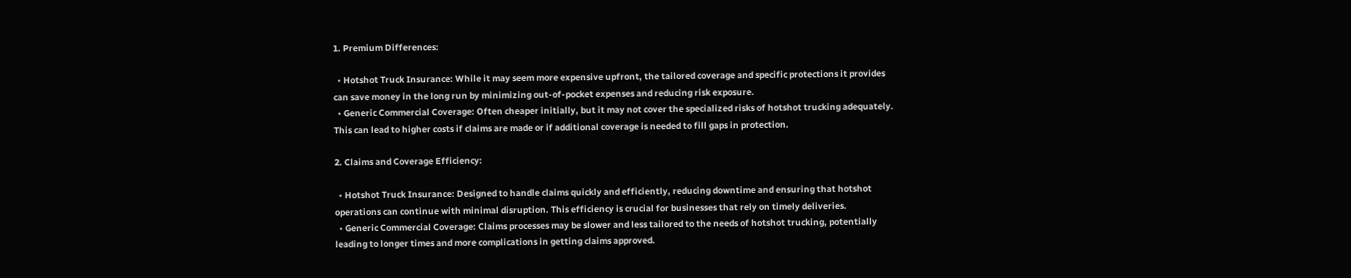1. Premium Differences:

  • Hotshot Truck Insurance: While it may seem more expensive upfront, the tailored coverage and specific protections it provides can save money in the long run by minimizing out-of-pocket expenses and reducing risk exposure.
  • Generic Commercial Coverage: Often cheaper initially, but it may not cover the specialized risks of hotshot trucking adequately. This can lead to higher costs if claims are made or if additional coverage is needed to fill gaps in protection.

2. Claims and Coverage Efficiency:

  • Hotshot Truck Insurance: Designed to handle claims quickly and efficiently, reducing downtime and ensuring that hotshot operations can continue with minimal disruption. This efficiency is crucial for businesses that rely on timely deliveries.
  • Generic Commercial Coverage: Claims processes may be slower and less tailored to the needs of hotshot trucking, potentially leading to longer times and more complications in getting claims approved.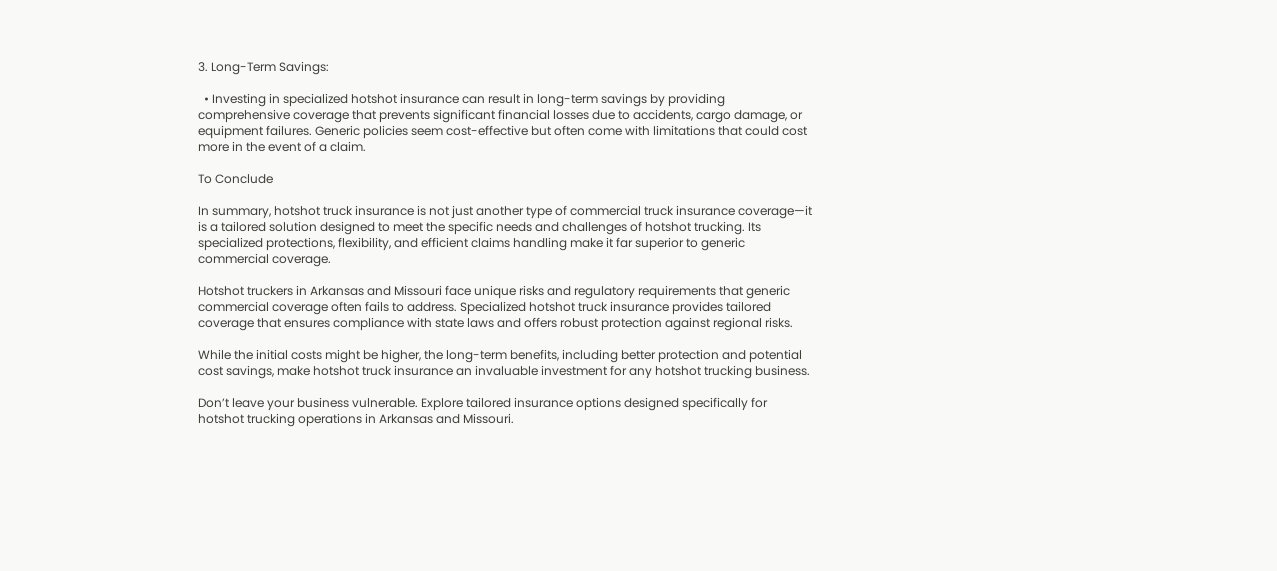3. Long-Term Savings:

  • Investing in specialized hotshot insurance can result in long-term savings by providing comprehensive coverage that prevents significant financial losses due to accidents, cargo damage, or equipment failures. Generic policies seem cost-effective but often come with limitations that could cost more in the event of a claim.

To Conclude

In summary, hotshot truck insurance is not just another type of commercial truck insurance coverage—it is a tailored solution designed to meet the specific needs and challenges of hotshot trucking. Its specialized protections, flexibility, and efficient claims handling make it far superior to generic commercial coverage.

Hotshot truckers in Arkansas and Missouri face unique risks and regulatory requirements that generic commercial coverage often fails to address. Specialized hotshot truck insurance provides tailored coverage that ensures compliance with state laws and offers robust protection against regional risks.

While the initial costs might be higher, the long-term benefits, including better protection and potential cost savings, make hotshot truck insurance an invaluable investment for any hotshot trucking business.

Don’t leave your business vulnerable. Explore tailored insurance options designed specifically for hotshot trucking operations in Arkansas and Missouri.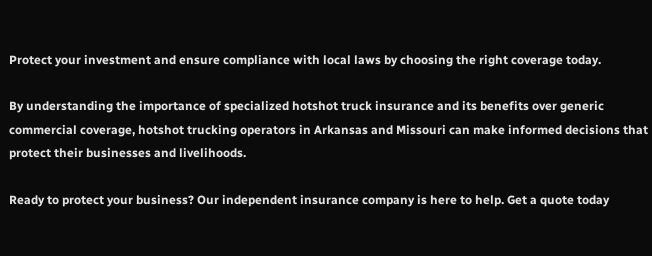Protect your investment and ensure compliance with local laws by choosing the right coverage today.

By understanding the importance of specialized hotshot truck insurance and its benefits over generic commercial coverage, hotshot trucking operators in Arkansas and Missouri can make informed decisions that protect their businesses and livelihoods.

Ready to protect your business? Our independent insurance company is here to help. Get a quote today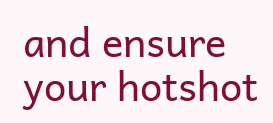and ensure your hotshot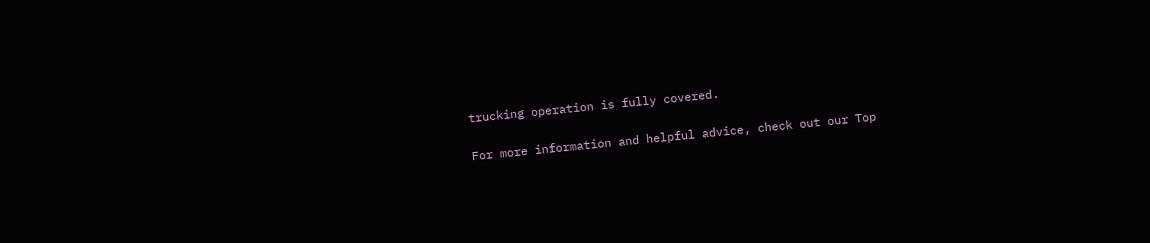trucking operation is fully covered.

For more information and helpful advice, check out our Top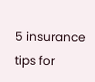5 insurance tips for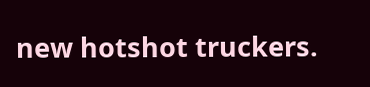new hotshot truckers.